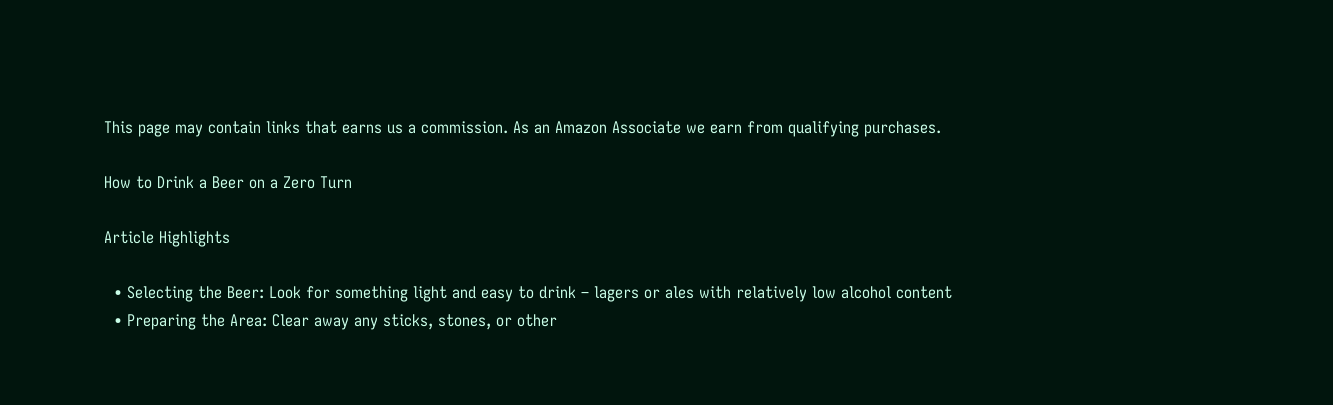This page may contain links that earns us a commission. As an Amazon Associate we earn from qualifying purchases.

How to Drink a Beer on a Zero Turn

Article Highlights

  • Selecting the Beer: Look for something light and easy to drink – lagers or ales with relatively low alcohol content
  • Preparing the Area: Clear away any sticks, stones, or other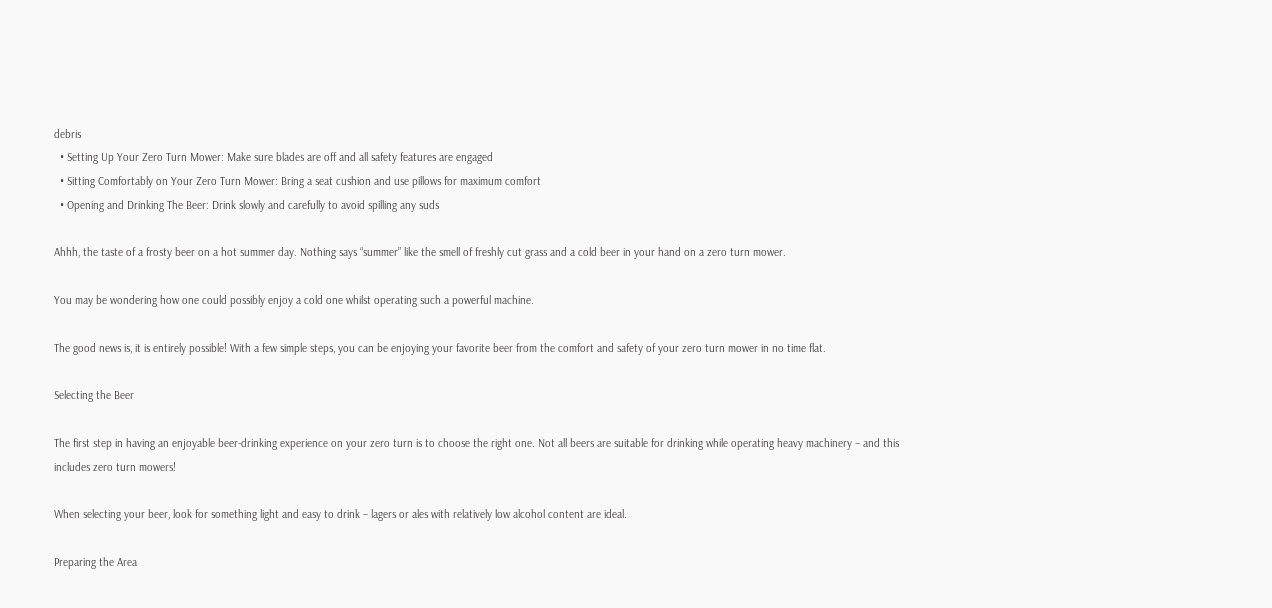debris
  • Setting Up Your Zero Turn Mower: Make sure blades are off and all safety features are engaged
  • Sitting Comfortably on Your Zero Turn Mower: Bring a seat cushion and use pillows for maximum comfort
  • Opening and Drinking The Beer: Drink slowly and carefully to avoid spilling any suds

Ahhh, the taste of a frosty beer on a hot summer day. Nothing says “summer” like the smell of freshly cut grass and a cold beer in your hand on a zero turn mower.

You may be wondering how one could possibly enjoy a cold one whilst operating such a powerful machine.

The good news is, it is entirely possible! With a few simple steps, you can be enjoying your favorite beer from the comfort and safety of your zero turn mower in no time flat.

Selecting the Beer

The first step in having an enjoyable beer-drinking experience on your zero turn is to choose the right one. Not all beers are suitable for drinking while operating heavy machinery – and this includes zero turn mowers!

When selecting your beer, look for something light and easy to drink – lagers or ales with relatively low alcohol content are ideal.

Preparing the Area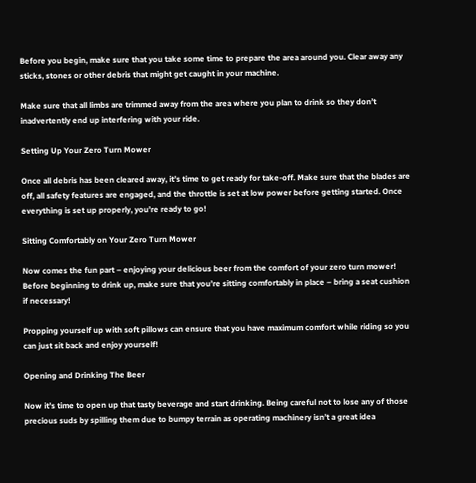Before you begin, make sure that you take some time to prepare the area around you. Clear away any sticks, stones or other debris that might get caught in your machine.

Make sure that all limbs are trimmed away from the area where you plan to drink so they don’t inadvertently end up interfering with your ride.

Setting Up Your Zero Turn Mower

Once all debris has been cleared away, it’s time to get ready for take-off. Make sure that the blades are off, all safety features are engaged, and the throttle is set at low power before getting started. Once everything is set up properly, you’re ready to go!

Sitting Comfortably on Your Zero Turn Mower

Now comes the fun part – enjoying your delicious beer from the comfort of your zero turn mower! Before beginning to drink up, make sure that you’re sitting comfortably in place – bring a seat cushion if necessary!

Propping yourself up with soft pillows can ensure that you have maximum comfort while riding so you can just sit back and enjoy yourself!

Opening and Drinking The Beer

Now it’s time to open up that tasty beverage and start drinking. Being careful not to lose any of those precious suds by spilling them due to bumpy terrain as operating machinery isn’t a great idea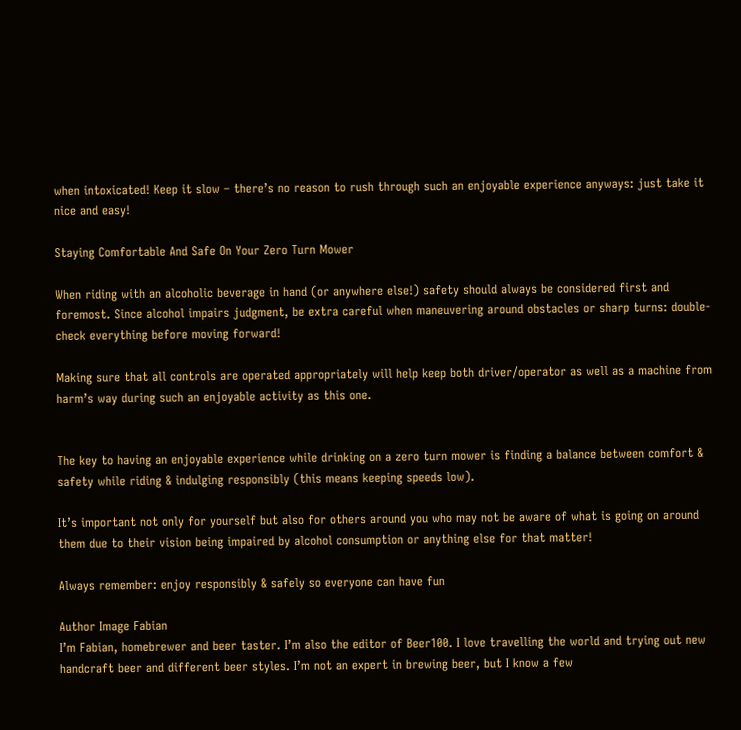when intoxicated! Keep it slow – there’s no reason to rush through such an enjoyable experience anyways: just take it nice and easy!

Staying Comfortable And Safe On Your Zero Turn Mower

When riding with an alcoholic beverage in hand (or anywhere else!) safety should always be considered first and foremost. Since alcohol impairs judgment, be extra careful when maneuvering around obstacles or sharp turns: double-check everything before moving forward!

Making sure that all controls are operated appropriately will help keep both driver/operator as well as a machine from harm’s way during such an enjoyable activity as this one.


The key to having an enjoyable experience while drinking on a zero turn mower is finding a balance between comfort & safety while riding & indulging responsibly (this means keeping speeds low).

It’s important not only for yourself but also for others around you who may not be aware of what is going on around them due to their vision being impaired by alcohol consumption or anything else for that matter!

Always remember: enjoy responsibly & safely so everyone can have fun

Author Image Fabian
I’m Fabian, homebrewer and beer taster. I’m also the editor of Beer100. I love travelling the world and trying out new handcraft beer and different beer styles. I’m not an expert in brewing beer, but I know a few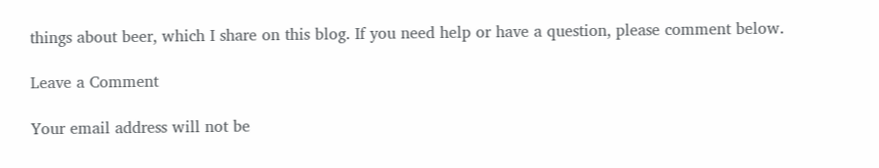things about beer, which I share on this blog. If you need help or have a question, please comment below.

Leave a Comment

Your email address will not be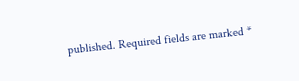published. Required fields are marked *